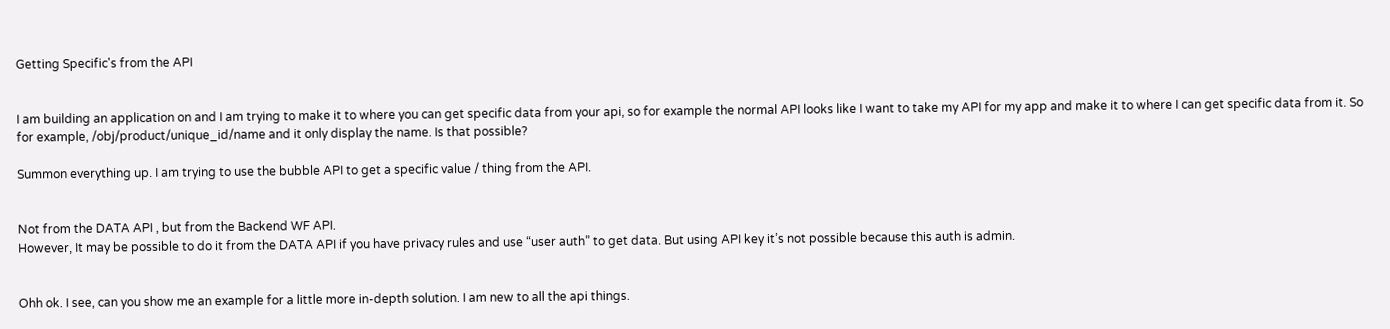Getting Specific's from the API


I am building an application on and I am trying to make it to where you can get specific data from your api, so for example the normal API looks like I want to take my API for my app and make it to where I can get specific data from it. So for example, /obj/product/unique_id/name and it only display the name. Is that possible?

Summon everything up. I am trying to use the bubble API to get a specific value / thing from the API.


Not from the DATA API , but from the Backend WF API.
However, It may be possible to do it from the DATA API if you have privacy rules and use “user auth” to get data. But using API key it’s not possible because this auth is admin.


Ohh ok. I see, can you show me an example for a little more in-depth solution. I am new to all the api things.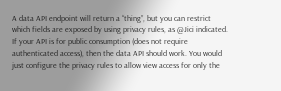A data API endpoint will return a “thing”, but you can restrict which fields are exposed by using privacy rules, as @Jici indicated. If your API is for public consumption (does not require authenticated access), then the data API should work. You would just configure the privacy rules to allow view access for only the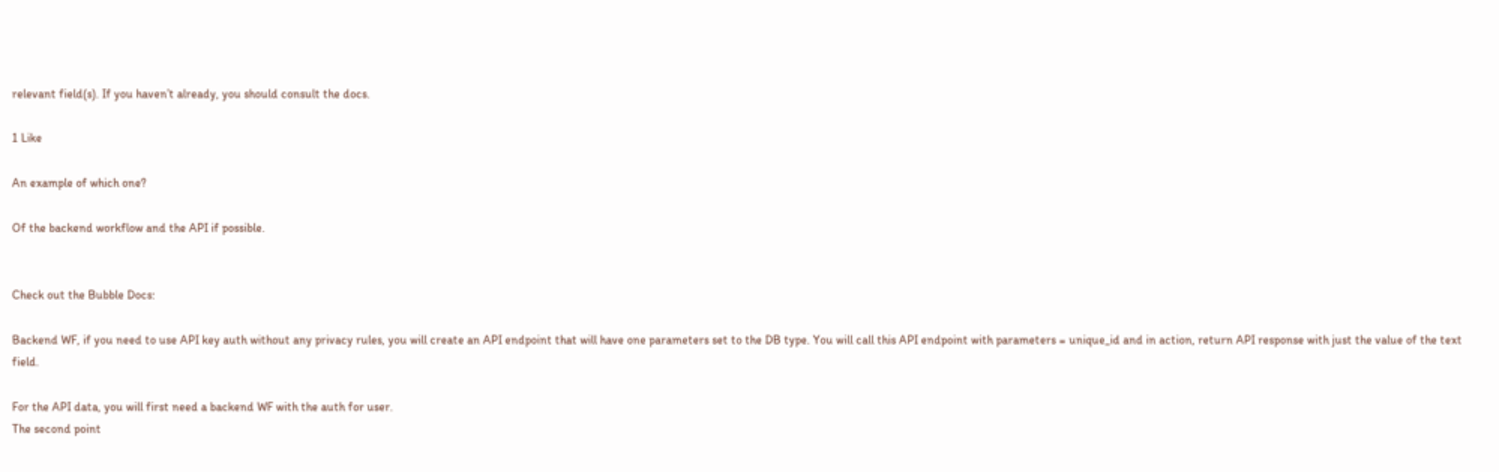relevant field(s). If you haven’t already, you should consult the docs.

1 Like

An example of which one?

Of the backend workflow and the API if possible.


Check out the Bubble Docs:

Backend WF, if you need to use API key auth without any privacy rules, you will create an API endpoint that will have one parameters set to the DB type. You will call this API endpoint with parameters = unique_id and in action, return API response with just the value of the text field.

For the API data, you will first need a backend WF with the auth for user.
The second point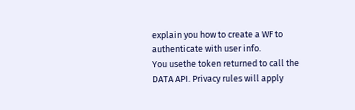explain you how to create a WF to authenticate with user info.
You usethe token returned to call the DATA API. Privacy rules will apply